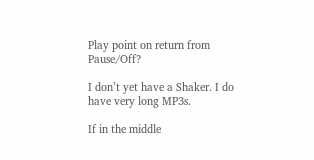Play point on return from Pause/Off?

I don’t yet have a Shaker. I do have very long MP3s.

If in the middle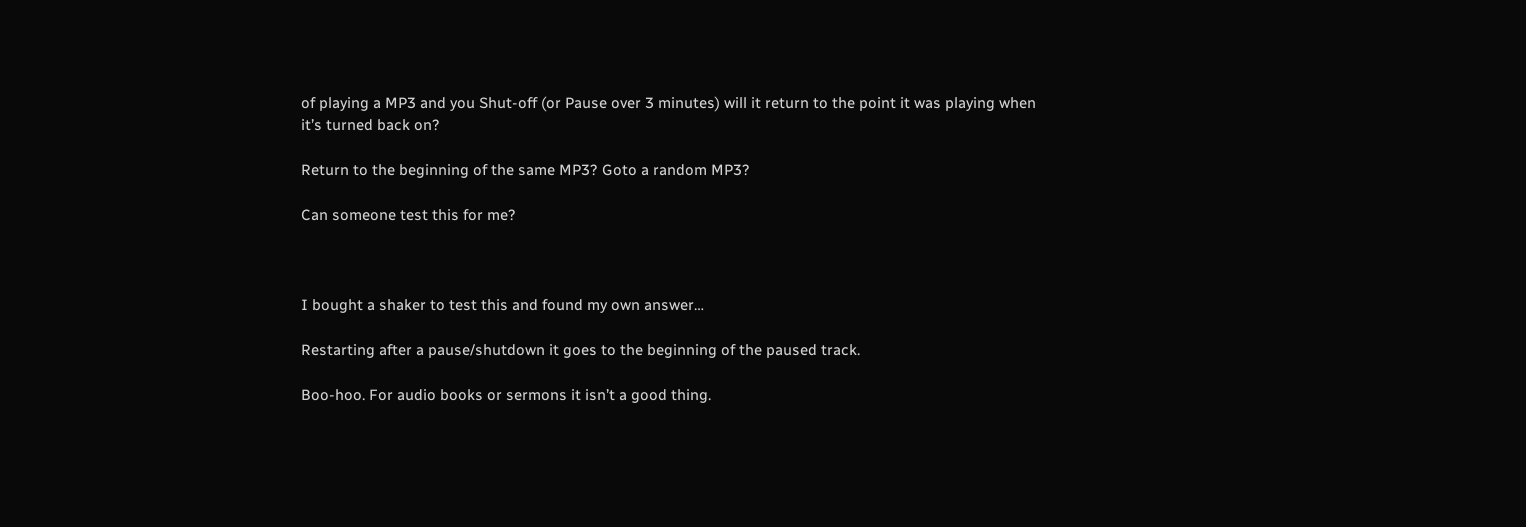of playing a MP3 and you Shut-off (or Pause over 3 minutes) will it return to the point it was playing when it’s turned back on?

Return to the beginning of the same MP3? Goto a random MP3?

Can someone test this for me?



I bought a shaker to test this and found my own answer…

Restarting after a pause/shutdown it goes to the beginning of the paused track.

Boo-hoo. For audio books or sermons it isn’t a good thing.